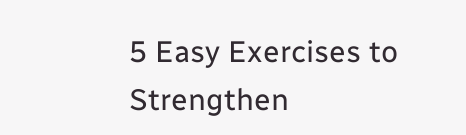5 Easy Exercises to Strengthen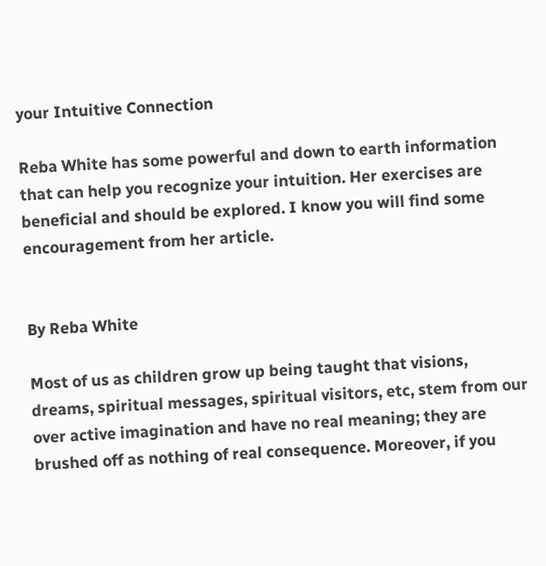your Intuitive Connection

Reba White has some powerful and down to earth information that can help you recognize your intuition. Her exercises are beneficial and should be explored. I know you will find some encouragement from her article.


By Reba White

Most of us as children grow up being taught that visions, dreams, spiritual messages, spiritual visitors, etc, stem from our over active imagination and have no real meaning; they are brushed off as nothing of real consequence. Moreover, if you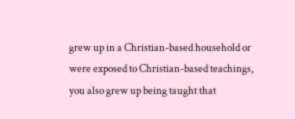grew up in a Christian-based household or were exposed to Christian-based teachings, you also grew up being taught that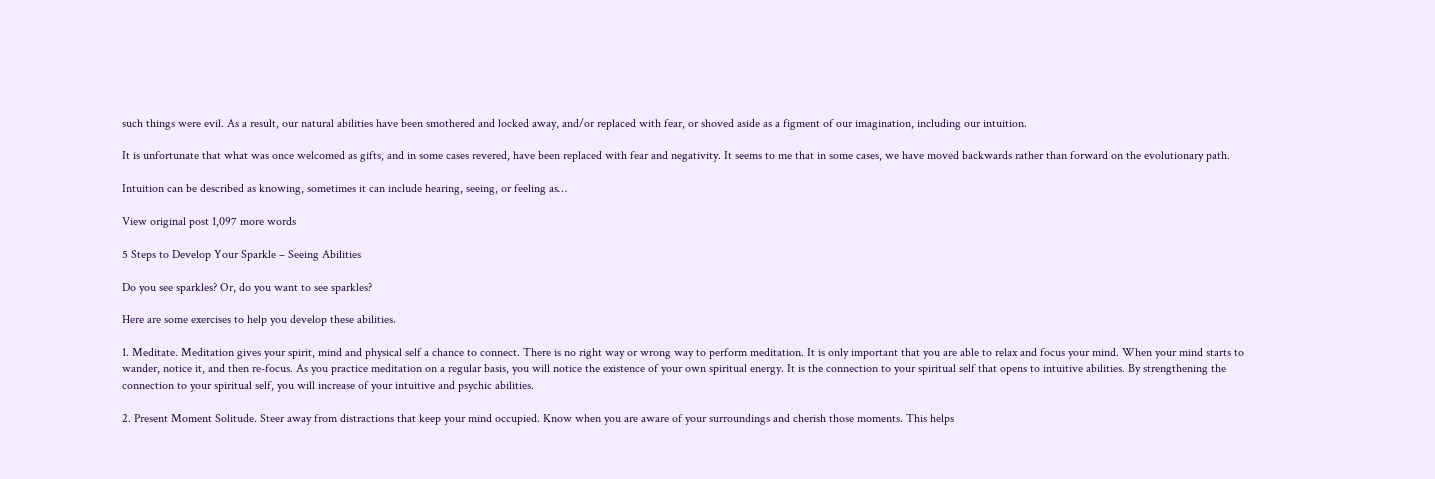such things were evil. As a result, our natural abilities have been smothered and locked away, and/or replaced with fear, or shoved aside as a figment of our imagination, including our intuition.

It is unfortunate that what was once welcomed as gifts, and in some cases revered, have been replaced with fear and negativity. It seems to me that in some cases, we have moved backwards rather than forward on the evolutionary path.

Intuition can be described as knowing, sometimes it can include hearing, seeing, or feeling as…

View original post 1,097 more words

5 Steps to Develop Your Sparkle – Seeing Abilities

Do you see sparkles? Or, do you want to see sparkles?

Here are some exercises to help you develop these abilities.

1. Meditate. Meditation gives your spirit, mind and physical self a chance to connect. There is no right way or wrong way to perform meditation. It is only important that you are able to relax and focus your mind. When your mind starts to wander, notice it, and then re-focus. As you practice meditation on a regular basis, you will notice the existence of your own spiritual energy. It is the connection to your spiritual self that opens to intuitive abilities. By strengthening the connection to your spiritual self, you will increase of your intuitive and psychic abilities.

2. Present Moment Solitude. Steer away from distractions that keep your mind occupied. Know when you are aware of your surroundings and cherish those moments. This helps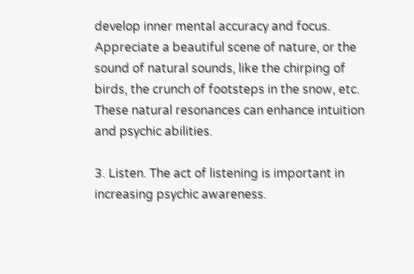develop inner mental accuracy and focus. Appreciate a beautiful scene of nature, or the sound of natural sounds, like the chirping of birds, the crunch of footsteps in the snow, etc. These natural resonances can enhance intuition and psychic abilities.

3. Listen. The act of listening is important in increasing psychic awareness.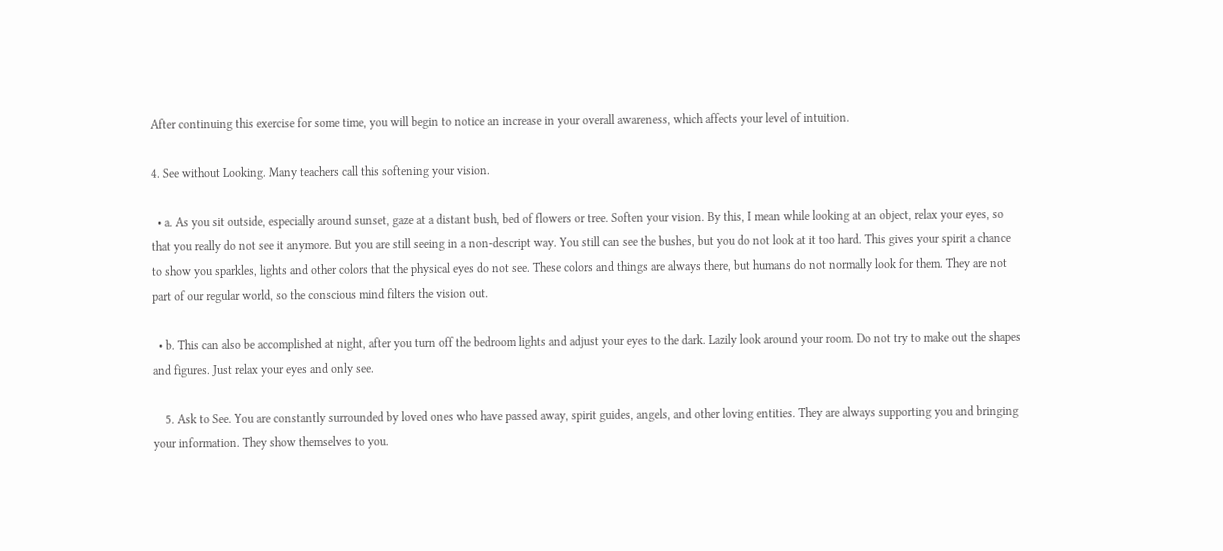After continuing this exercise for some time, you will begin to notice an increase in your overall awareness, which affects your level of intuition.

4. See without Looking. Many teachers call this softening your vision.

  • a. As you sit outside, especially around sunset, gaze at a distant bush, bed of flowers or tree. Soften your vision. By this, I mean while looking at an object, relax your eyes, so that you really do not see it anymore. But you are still seeing in a non-descript way. You still can see the bushes, but you do not look at it too hard. This gives your spirit a chance to show you sparkles, lights and other colors that the physical eyes do not see. These colors and things are always there, but humans do not normally look for them. They are not part of our regular world, so the conscious mind filters the vision out.

  • b. This can also be accomplished at night, after you turn off the bedroom lights and adjust your eyes to the dark. Lazily look around your room. Do not try to make out the shapes and figures. Just relax your eyes and only see.

    5. Ask to See. You are constantly surrounded by loved ones who have passed away, spirit guides, angels, and other loving entities. They are always supporting you and bringing your information. They show themselves to you.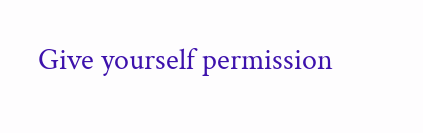Give yourself permission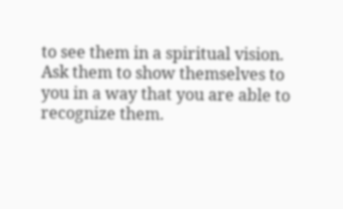to see them in a spiritual vision. Ask them to show themselves to you in a way that you are able to recognize them.